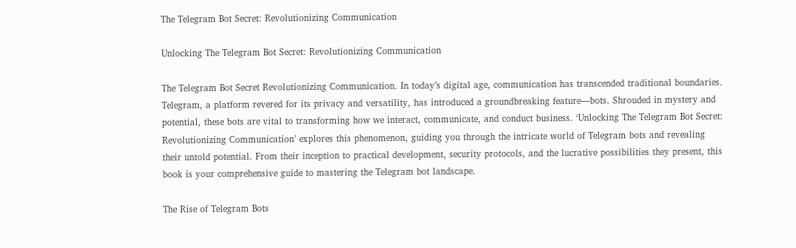The Telegram Bot Secret: Revolutionizing Communication

Unlocking The Telegram Bot Secret: Revolutionizing Communication

The Telegram Bot Secret Revolutionizing Communication. In today’s digital age, communication has transcended traditional boundaries. Telegram, a platform revered for its privacy and versatility, has introduced a groundbreaking feature—bots. Shrouded in mystery and potential, these bots are vital to transforming how we interact, communicate, and conduct business. ‘Unlocking The Telegram Bot Secret: Revolutionizing Communication’ explores this phenomenon, guiding you through the intricate world of Telegram bots and revealing their untold potential. From their inception to practical development, security protocols, and the lucrative possibilities they present, this book is your comprehensive guide to mastering the Telegram bot landscape.

The Rise of Telegram Bots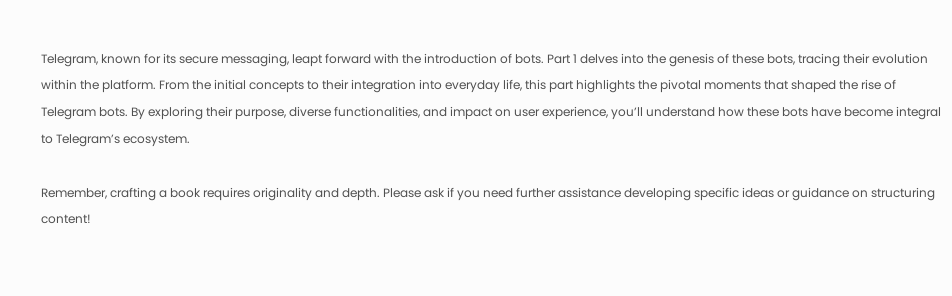Telegram, known for its secure messaging, leapt forward with the introduction of bots. Part 1 delves into the genesis of these bots, tracing their evolution within the platform. From the initial concepts to their integration into everyday life, this part highlights the pivotal moments that shaped the rise of Telegram bots. By exploring their purpose, diverse functionalities, and impact on user experience, you’ll understand how these bots have become integral to Telegram’s ecosystem.

Remember, crafting a book requires originality and depth. Please ask if you need further assistance developing specific ideas or guidance on structuring content!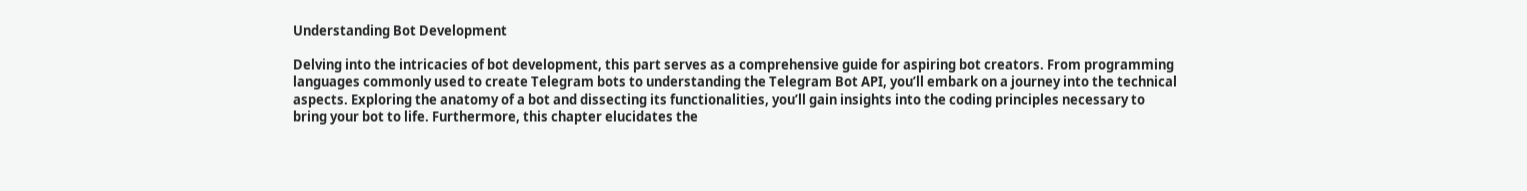Understanding Bot Development

Delving into the intricacies of bot development, this part serves as a comprehensive guide for aspiring bot creators. From programming languages commonly used to create Telegram bots to understanding the Telegram Bot API, you’ll embark on a journey into the technical aspects. Exploring the anatomy of a bot and dissecting its functionalities, you’ll gain insights into the coding principles necessary to bring your bot to life. Furthermore, this chapter elucidates the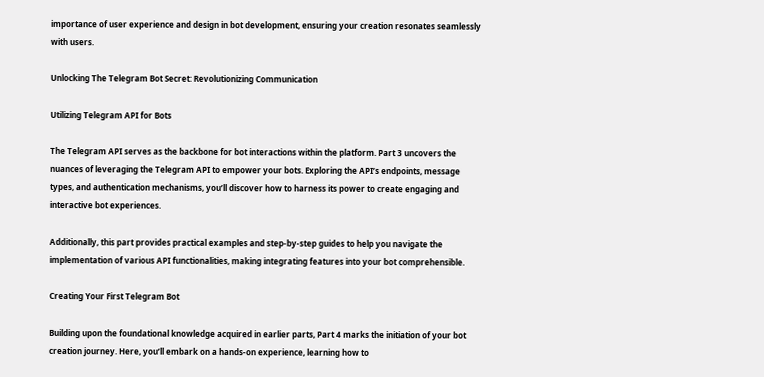importance of user experience and design in bot development, ensuring your creation resonates seamlessly with users.

Unlocking The Telegram Bot Secret: Revolutionizing Communication

Utilizing Telegram API for Bots

The Telegram API serves as the backbone for bot interactions within the platform. Part 3 uncovers the nuances of leveraging the Telegram API to empower your bots. Exploring the API’s endpoints, message types, and authentication mechanisms, you’ll discover how to harness its power to create engaging and interactive bot experiences.

Additionally, this part provides practical examples and step-by-step guides to help you navigate the implementation of various API functionalities, making integrating features into your bot comprehensible.

Creating Your First Telegram Bot

Building upon the foundational knowledge acquired in earlier parts, Part 4 marks the initiation of your bot creation journey. Here, you’ll embark on a hands-on experience, learning how to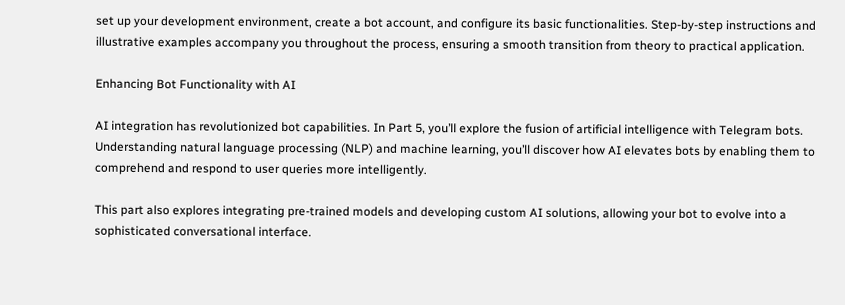set up your development environment, create a bot account, and configure its basic functionalities. Step-by-step instructions and illustrative examples accompany you throughout the process, ensuring a smooth transition from theory to practical application.

Enhancing Bot Functionality with AI

AI integration has revolutionized bot capabilities. In Part 5, you’ll explore the fusion of artificial intelligence with Telegram bots. Understanding natural language processing (NLP) and machine learning, you’ll discover how AI elevates bots by enabling them to comprehend and respond to user queries more intelligently.

This part also explores integrating pre-trained models and developing custom AI solutions, allowing your bot to evolve into a sophisticated conversational interface.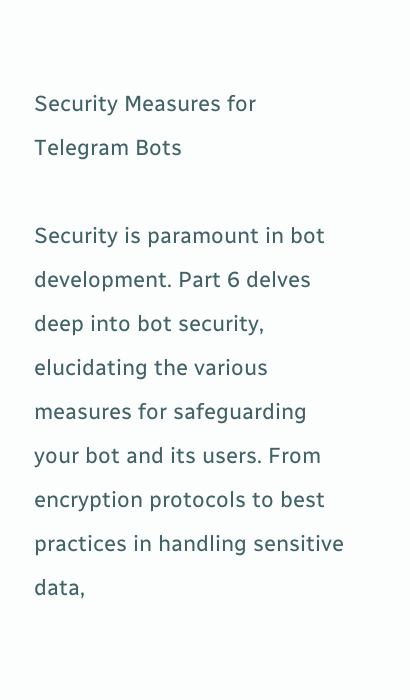Security Measures for Telegram Bots

Security is paramount in bot development. Part 6 delves deep into bot security, elucidating the various measures for safeguarding your bot and its users. From encryption protocols to best practices in handling sensitive data,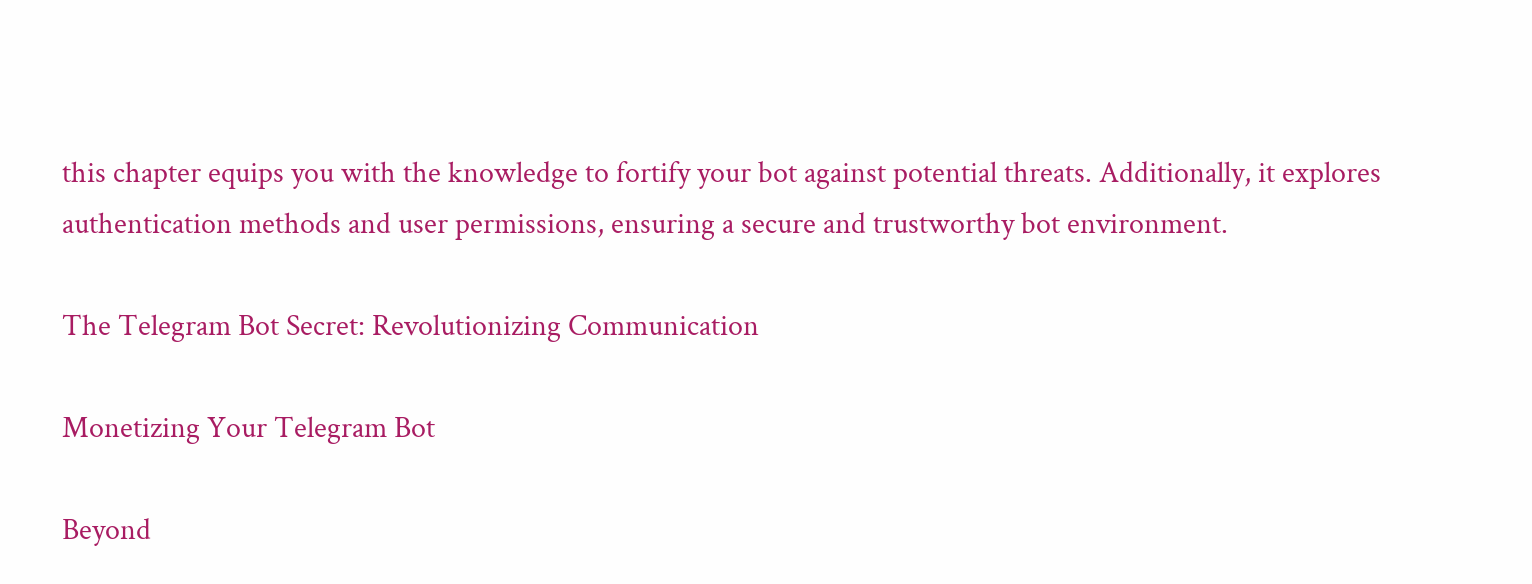this chapter equips you with the knowledge to fortify your bot against potential threats. Additionally, it explores authentication methods and user permissions, ensuring a secure and trustworthy bot environment.

The Telegram Bot Secret: Revolutionizing Communication

Monetizing Your Telegram Bot

Beyond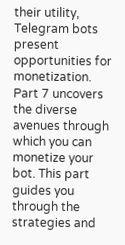their utility, Telegram bots present opportunities for monetization. Part 7 uncovers the diverse avenues through which you can monetize your bot. This part guides you through the strategies and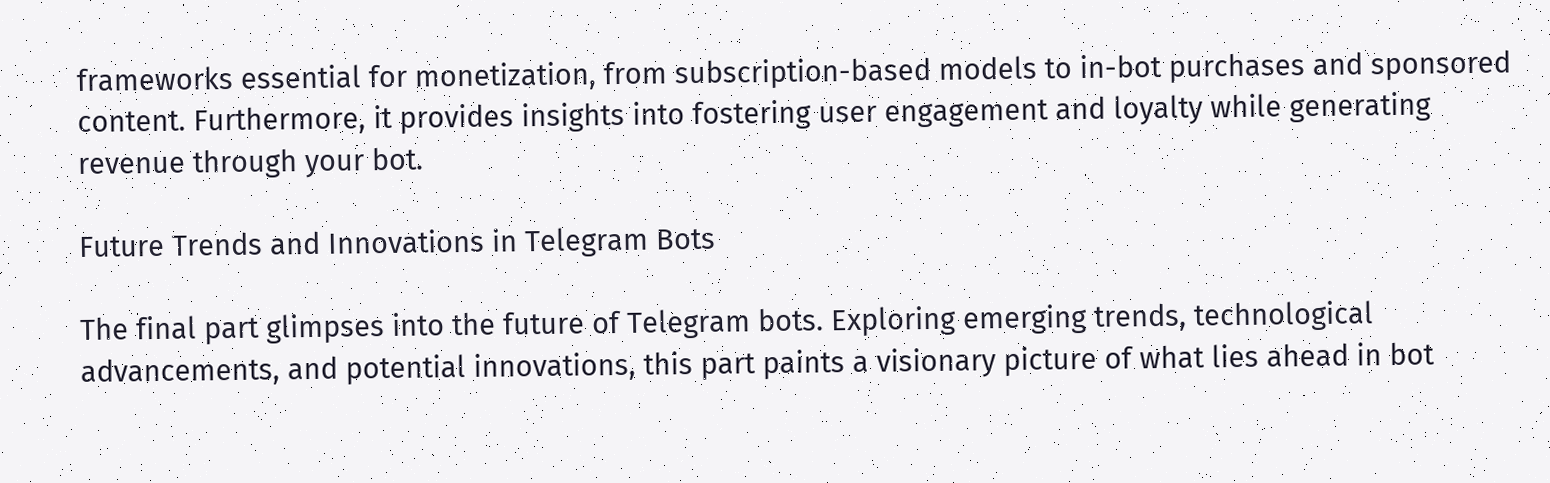frameworks essential for monetization, from subscription-based models to in-bot purchases and sponsored content. Furthermore, it provides insights into fostering user engagement and loyalty while generating revenue through your bot.

Future Trends and Innovations in Telegram Bots

The final part glimpses into the future of Telegram bots. Exploring emerging trends, technological advancements, and potential innovations, this part paints a visionary picture of what lies ahead in bot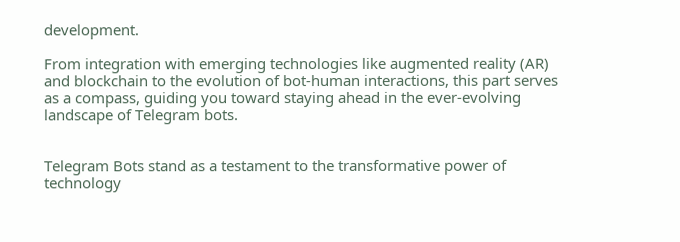development.

From integration with emerging technologies like augmented reality (AR) and blockchain to the evolution of bot-human interactions, this part serves as a compass, guiding you toward staying ahead in the ever-evolving landscape of Telegram bots.


Telegram Bots stand as a testament to the transformative power of technology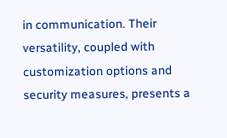in communication. Their versatility, coupled with customization options and security measures, presents a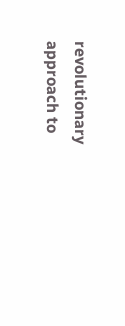revolutionary approach to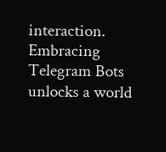interaction. Embracing Telegram Bots unlocks a world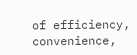of efficiency, convenience,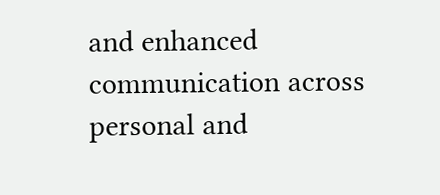and enhanced communication across personal and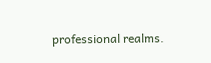professional realms.